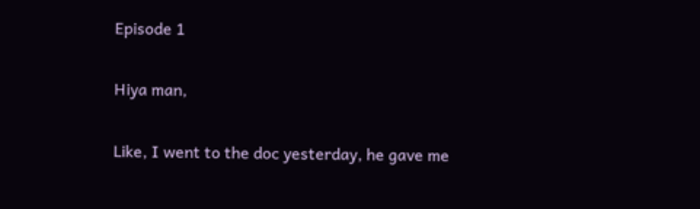Episode 1

Hiya man,

Like, I went to the doc yesterday, he gave me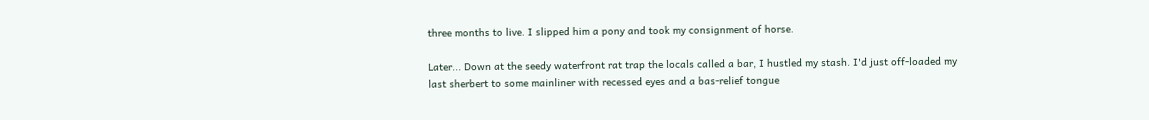three months to live. I slipped him a pony and took my consignment of horse.

Later... Down at the seedy waterfront rat trap the locals called a bar, I hustled my stash. I'd just off-loaded my last sherbert to some mainliner with recessed eyes and a bas-relief tongue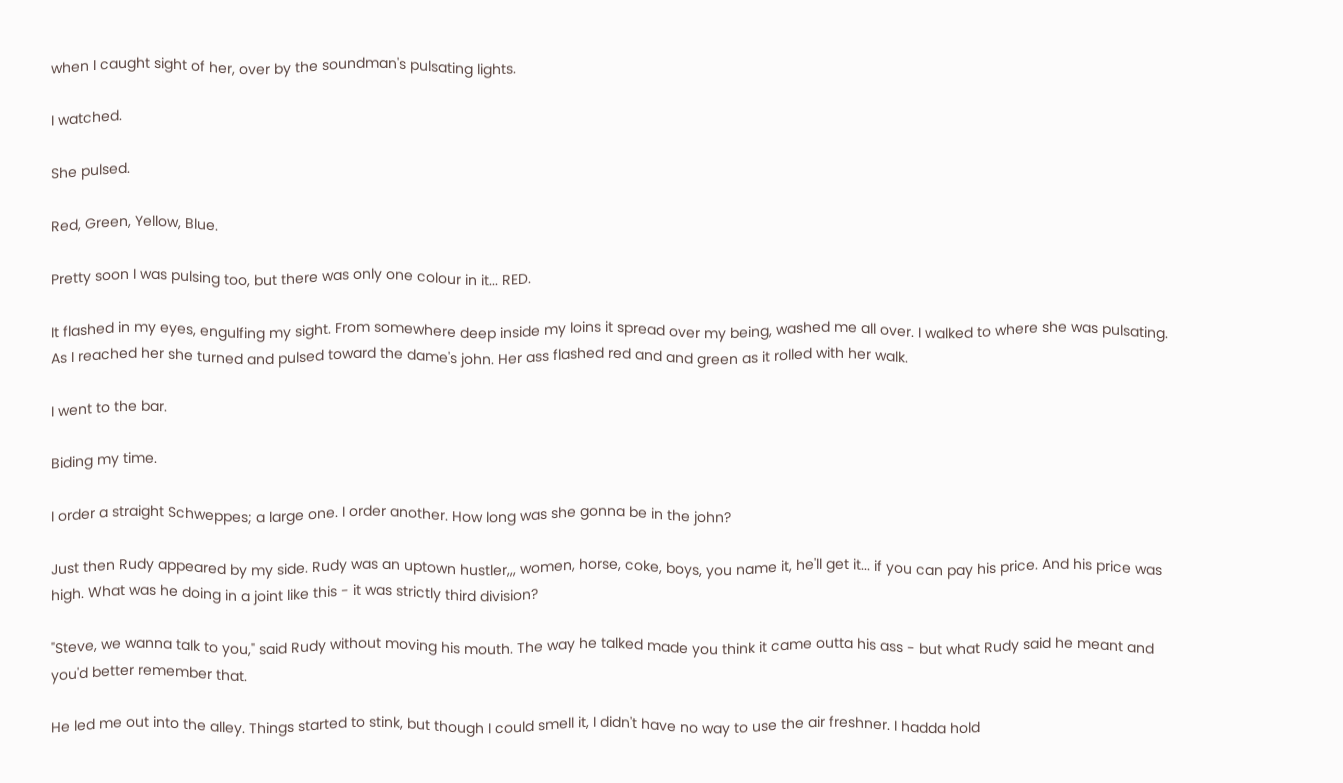when I caught sight of her, over by the soundman's pulsating lights.

I watched.

She pulsed.

Red, Green, Yellow, Blue.

Pretty soon I was pulsing too, but there was only one colour in it... RED.

It flashed in my eyes, engulfing my sight. From somewhere deep inside my loins it spread over my being, washed me all over. I walked to where she was pulsating. As I reached her she turned and pulsed toward the dame's john. Her ass flashed red and and green as it rolled with her walk.

I went to the bar.

Biding my time.

I order a straight Schweppes; a large one. I order another. How long was she gonna be in the john?

Just then Rudy appeared by my side. Rudy was an uptown hustler,,, women, horse, coke, boys, you name it, he'll get it... if you can pay his price. And his price was high. What was he doing in a joint like this - it was strictly third division?

"Steve, we wanna talk to you," said Rudy without moving his mouth. The way he talked made you think it came outta his ass - but what Rudy said he meant and you'd better remember that.

He led me out into the alley. Things started to stink, but though I could smell it, I didn't have no way to use the air freshner. I hadda hold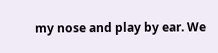my nose and play by ear. We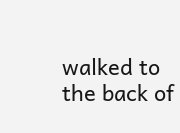walked to the back of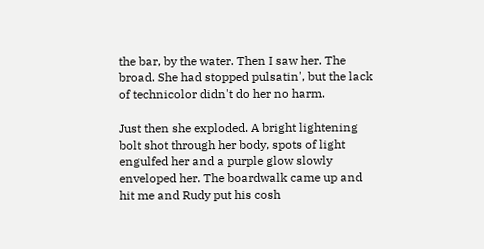the bar, by the water. Then I saw her. The broad. She had stopped pulsatin', but the lack of technicolor didn't do her no harm.

Just then she exploded. A bright lightening bolt shot through her body, spots of light engulfed her and a purple glow slowly enveloped her. The boardwalk came up and hit me and Rudy put his cosh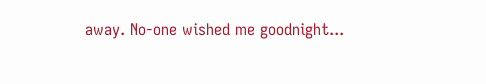away. No-one wished me goodnight...